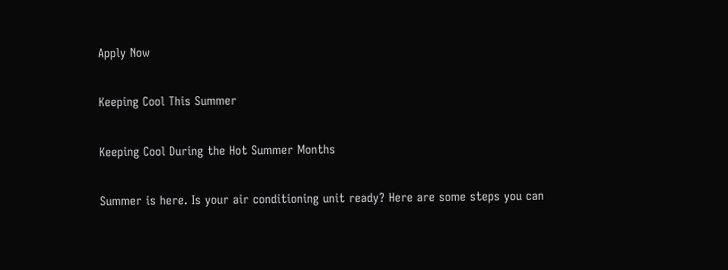Apply Now

Keeping Cool This Summer

Keeping Cool During the Hot Summer Months

Summer is here. Is your air conditioning unit ready? Here are some steps you can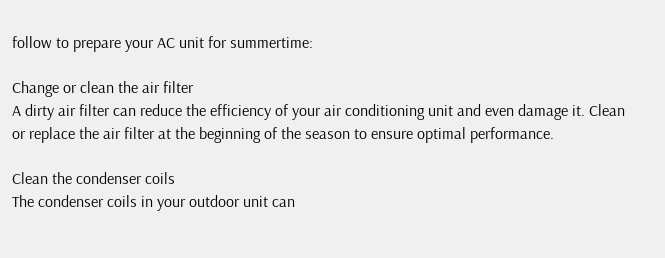follow to prepare your AC unit for summertime:

Change or clean the air filter
A dirty air filter can reduce the efficiency of your air conditioning unit and even damage it. Clean or replace the air filter at the beginning of the season to ensure optimal performance.

Clean the condenser coils
The condenser coils in your outdoor unit can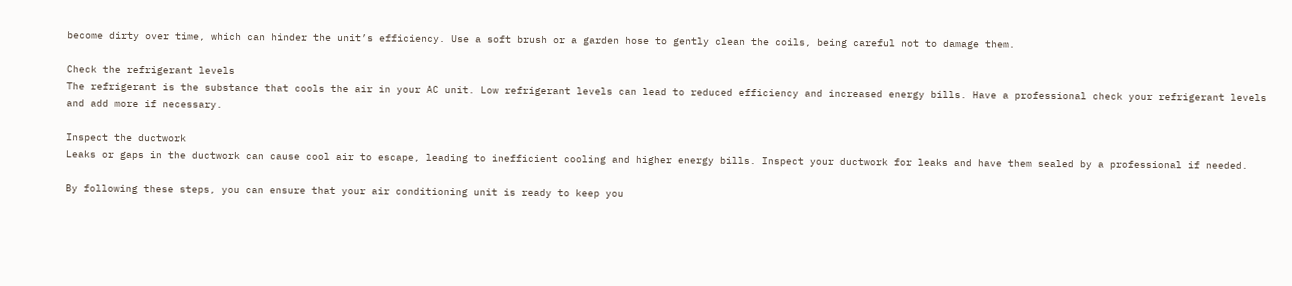become dirty over time, which can hinder the unit’s efficiency. Use a soft brush or a garden hose to gently clean the coils, being careful not to damage them.

Check the refrigerant levels
The refrigerant is the substance that cools the air in your AC unit. Low refrigerant levels can lead to reduced efficiency and increased energy bills. Have a professional check your refrigerant levels and add more if necessary.

Inspect the ductwork
Leaks or gaps in the ductwork can cause cool air to escape, leading to inefficient cooling and higher energy bills. Inspect your ductwork for leaks and have them sealed by a professional if needed.

By following these steps, you can ensure that your air conditioning unit is ready to keep you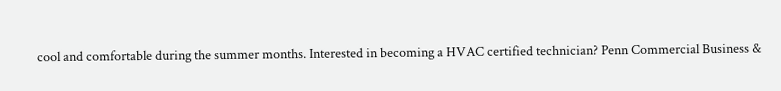cool and comfortable during the summer months. Interested in becoming a HVAC certified technician? Penn Commercial Business &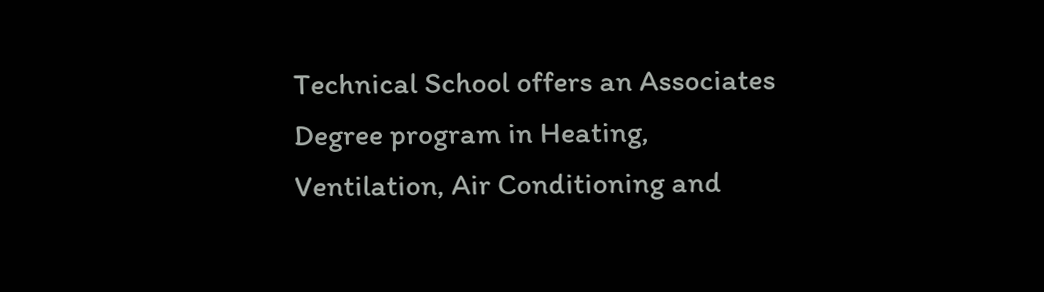Technical School offers an Associates Degree program in Heating, Ventilation, Air Conditioning and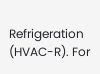Refrigeration (HVAC-R). For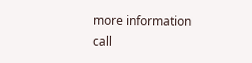more information call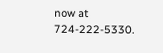now at 724-222-5330.